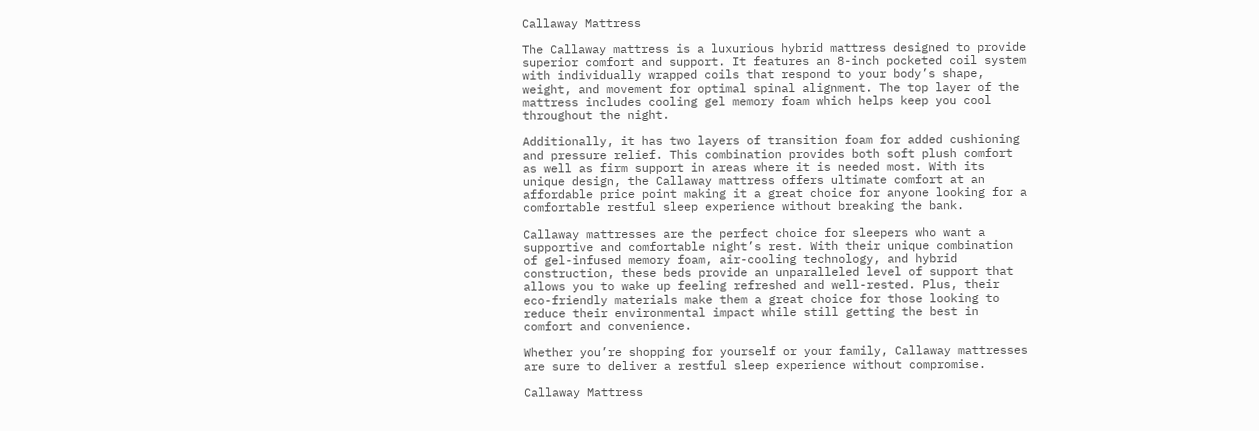Callaway Mattress

The Callaway mattress is a luxurious hybrid mattress designed to provide superior comfort and support. It features an 8-inch pocketed coil system with individually wrapped coils that respond to your body’s shape, weight, and movement for optimal spinal alignment. The top layer of the mattress includes cooling gel memory foam which helps keep you cool throughout the night.

Additionally, it has two layers of transition foam for added cushioning and pressure relief. This combination provides both soft plush comfort as well as firm support in areas where it is needed most. With its unique design, the Callaway mattress offers ultimate comfort at an affordable price point making it a great choice for anyone looking for a comfortable restful sleep experience without breaking the bank.

Callaway mattresses are the perfect choice for sleepers who want a supportive and comfortable night’s rest. With their unique combination of gel-infused memory foam, air-cooling technology, and hybrid construction, these beds provide an unparalleled level of support that allows you to wake up feeling refreshed and well-rested. Plus, their eco-friendly materials make them a great choice for those looking to reduce their environmental impact while still getting the best in comfort and convenience.

Whether you’re shopping for yourself or your family, Callaway mattresses are sure to deliver a restful sleep experience without compromise.

Callaway Mattress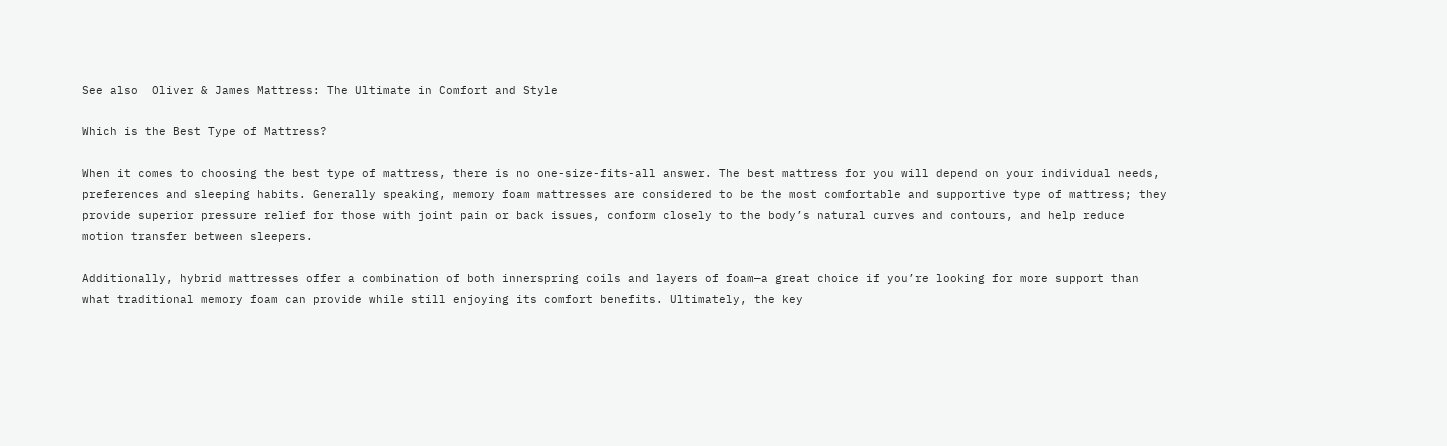See also  Oliver & James Mattress: The Ultimate in Comfort and Style

Which is the Best Type of Mattress?

When it comes to choosing the best type of mattress, there is no one-size-fits-all answer. The best mattress for you will depend on your individual needs, preferences and sleeping habits. Generally speaking, memory foam mattresses are considered to be the most comfortable and supportive type of mattress; they provide superior pressure relief for those with joint pain or back issues, conform closely to the body’s natural curves and contours, and help reduce motion transfer between sleepers.

Additionally, hybrid mattresses offer a combination of both innerspring coils and layers of foam—a great choice if you’re looking for more support than what traditional memory foam can provide while still enjoying its comfort benefits. Ultimately, the key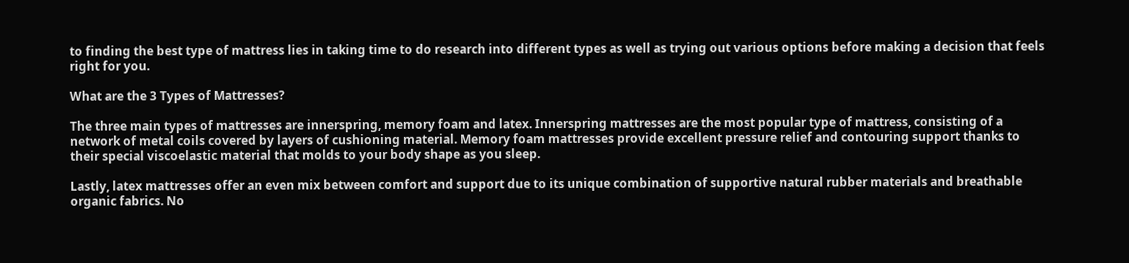to finding the best type of mattress lies in taking time to do research into different types as well as trying out various options before making a decision that feels right for you.

What are the 3 Types of Mattresses?

The three main types of mattresses are innerspring, memory foam and latex. Innerspring mattresses are the most popular type of mattress, consisting of a network of metal coils covered by layers of cushioning material. Memory foam mattresses provide excellent pressure relief and contouring support thanks to their special viscoelastic material that molds to your body shape as you sleep.

Lastly, latex mattresses offer an even mix between comfort and support due to its unique combination of supportive natural rubber materials and breathable organic fabrics. No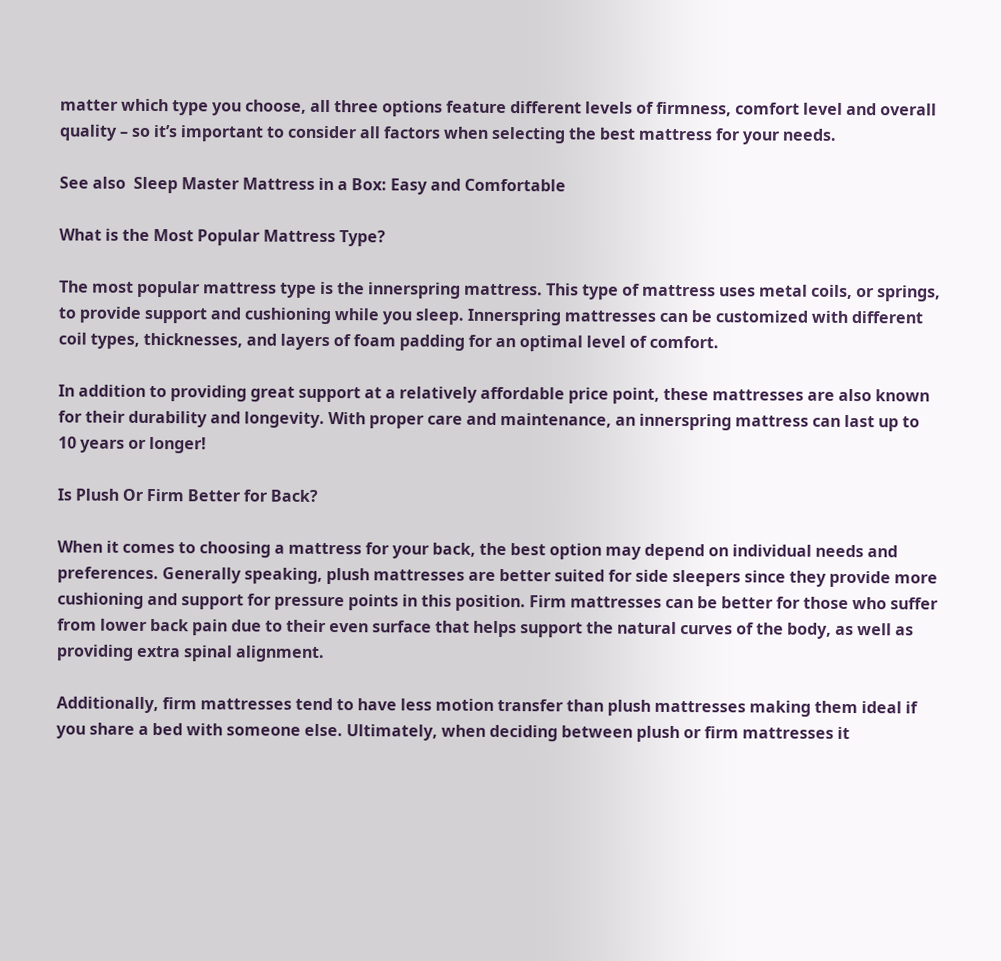matter which type you choose, all three options feature different levels of firmness, comfort level and overall quality – so it’s important to consider all factors when selecting the best mattress for your needs.

See also  Sleep Master Mattress in a Box: Easy and Comfortable

What is the Most Popular Mattress Type?

The most popular mattress type is the innerspring mattress. This type of mattress uses metal coils, or springs, to provide support and cushioning while you sleep. Innerspring mattresses can be customized with different coil types, thicknesses, and layers of foam padding for an optimal level of comfort.

In addition to providing great support at a relatively affordable price point, these mattresses are also known for their durability and longevity. With proper care and maintenance, an innerspring mattress can last up to 10 years or longer!

Is Plush Or Firm Better for Back?

When it comes to choosing a mattress for your back, the best option may depend on individual needs and preferences. Generally speaking, plush mattresses are better suited for side sleepers since they provide more cushioning and support for pressure points in this position. Firm mattresses can be better for those who suffer from lower back pain due to their even surface that helps support the natural curves of the body, as well as providing extra spinal alignment.

Additionally, firm mattresses tend to have less motion transfer than plush mattresses making them ideal if you share a bed with someone else. Ultimately, when deciding between plush or firm mattresses it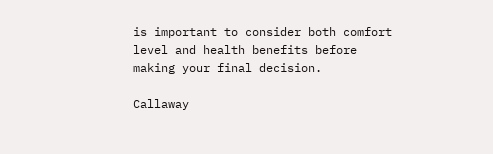is important to consider both comfort level and health benefits before making your final decision.

Callaway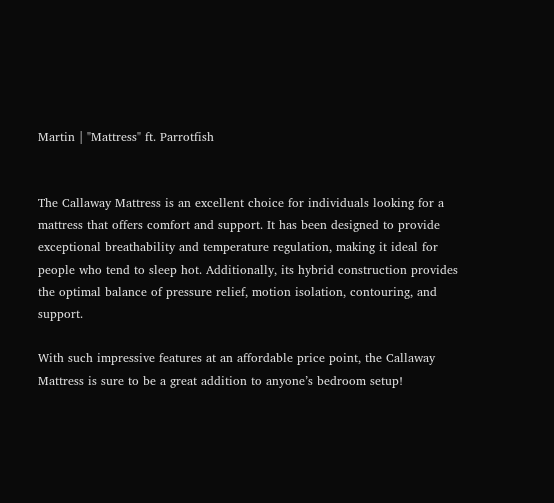Martin | "Mattress" ft. Parrotfish


The Callaway Mattress is an excellent choice for individuals looking for a mattress that offers comfort and support. It has been designed to provide exceptional breathability and temperature regulation, making it ideal for people who tend to sleep hot. Additionally, its hybrid construction provides the optimal balance of pressure relief, motion isolation, contouring, and support.

With such impressive features at an affordable price point, the Callaway Mattress is sure to be a great addition to anyone’s bedroom setup!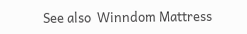See also  Winndom Mattress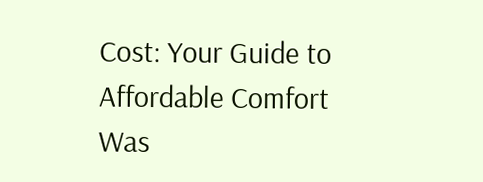Cost: Your Guide to Affordable Comfort
Was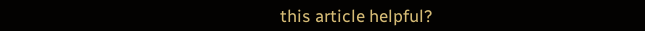this article helpful?